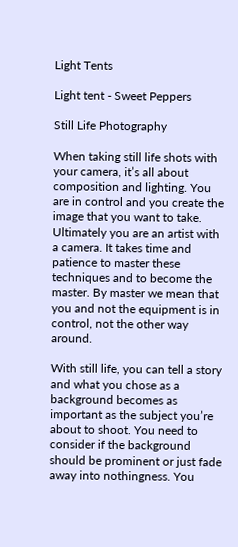Light Tents

Light tent - Sweet Peppers

Still Life Photography

When taking still life shots with your camera, it’s all about composition and lighting. You are in control and you create the image that you want to take. Ultimately you are an artist with a camera. It takes time and patience to master these techniques and to become the master. By master we mean that you and not the equipment is in control, not the other way around.

With still life, you can tell a story and what you chose as a background becomes as important as the subject you’re about to shoot. You need to consider if the background should be prominent or just fade away into nothingness. You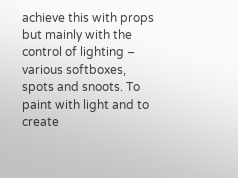achieve this with props but mainly with the control of lighting – various softboxes, spots and snoots. To paint with light and to create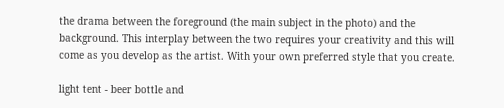the drama between the foreground (the main subject in the photo) and the background. This interplay between the two requires your creativity and this will come as you develop as the artist. With your own preferred style that you create.

light tent - beer bottle and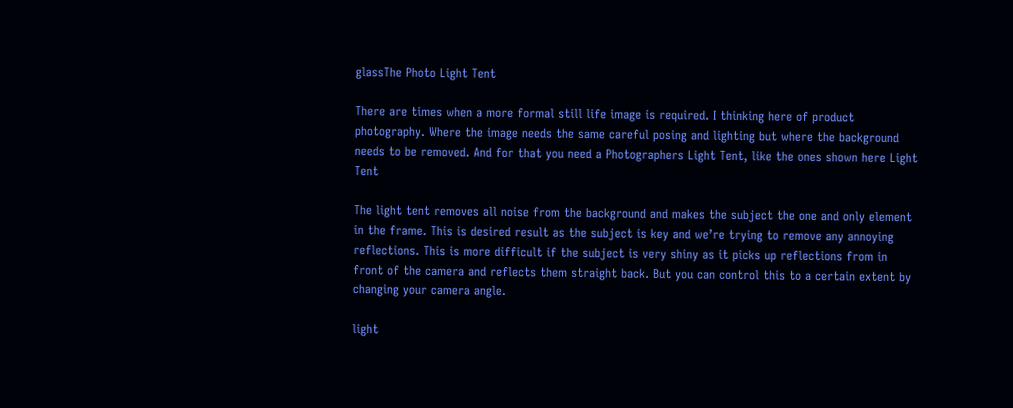glassThe Photo Light Tent

There are times when a more formal still life image is required. I thinking here of product photography. Where the image needs the same careful posing and lighting but where the background needs to be removed. And for that you need a Photographers Light Tent, like the ones shown here Light Tent

The light tent removes all noise from the background and makes the subject the one and only element in the frame. This is desired result as the subject is key and we’re trying to remove any annoying reflections. This is more difficult if the subject is very shiny as it picks up reflections from in front of the camera and reflects them straight back. But you can control this to a certain extent by changing your camera angle.

light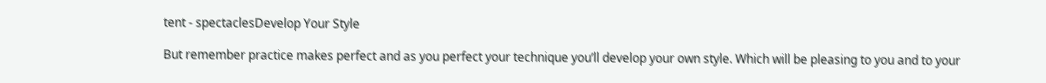tent - spectaclesDevelop Your Style

But remember practice makes perfect and as you perfect your technique you’ll develop your own style. Which will be pleasing to you and to your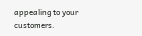appealing to your customers.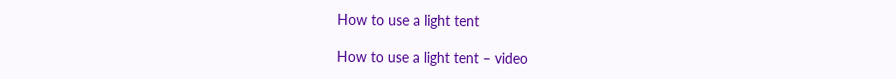How to use a light tent

How to use a light tent – video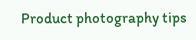Product photography tips